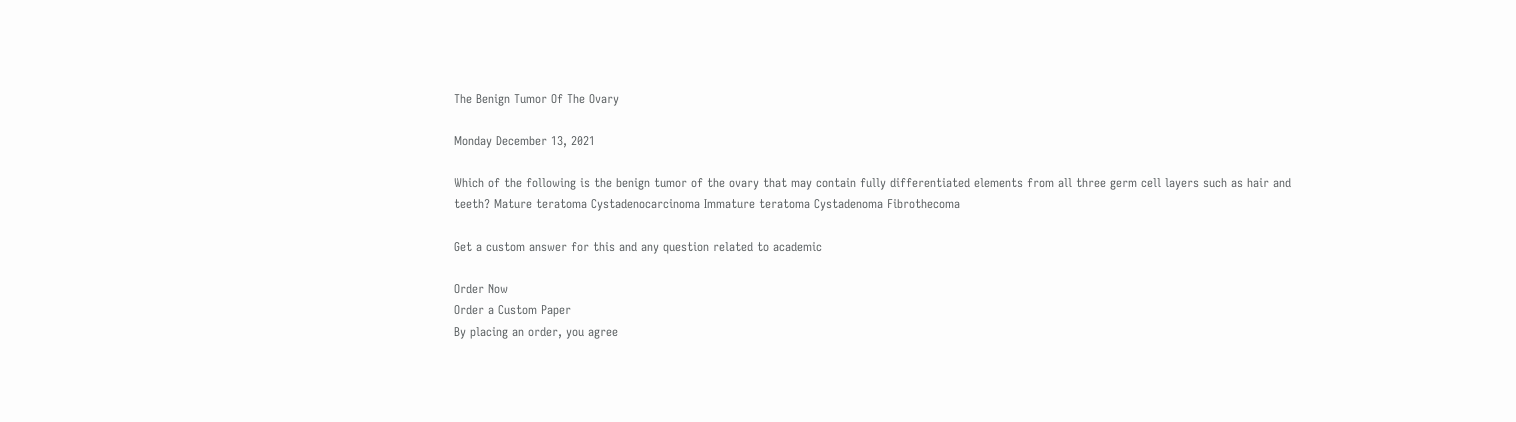The Benign Tumor Of The Ovary

Monday December 13, 2021

Which of the following is the benign tumor of the ovary that may contain fully differentiated elements from all three germ cell layers such as hair and teeth? Mature teratoma Cystadenocarcinoma Immature teratoma Cystadenoma Fibrothecoma

Get a custom answer for this and any question related to academic

Order Now
Order a Custom Paper
By placing an order, you agree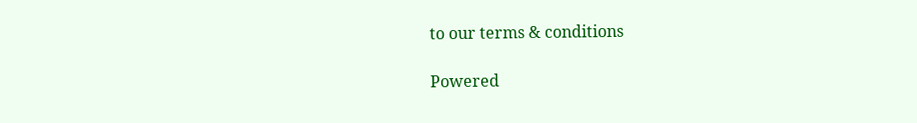to our terms & conditions

Powered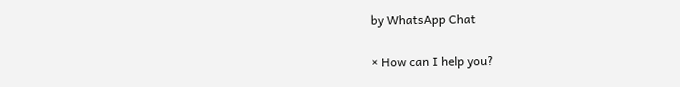by WhatsApp Chat

× How can I help you?